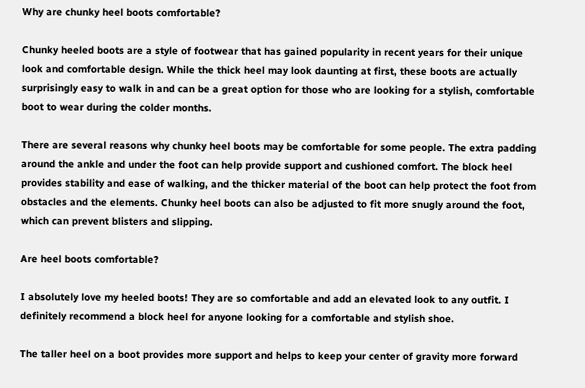Why are chunky heel boots comfortable?

Chunky heeled boots are a style of footwear that has gained popularity in recent years for their unique look and comfortable design. While the thick heel may look daunting at first, these boots are actually surprisingly easy to walk in and can be a great option for those who are looking for a stylish, comfortable boot to wear during the colder months.

There are several reasons why chunky heel boots may be comfortable for some people. The extra padding around the ankle and under the foot can help provide support and cushioned comfort. The block heel provides stability and ease of walking, and the thicker material of the boot can help protect the foot from obstacles and the elements. Chunky heel boots can also be adjusted to fit more snugly around the foot, which can prevent blisters and slipping.

Are heel boots comfortable?

I absolutely love my heeled boots! They are so comfortable and add an elevated look to any outfit. I definitely recommend a block heel for anyone looking for a comfortable and stylish shoe.

The taller heel on a boot provides more support and helps to keep your center of gravity more forward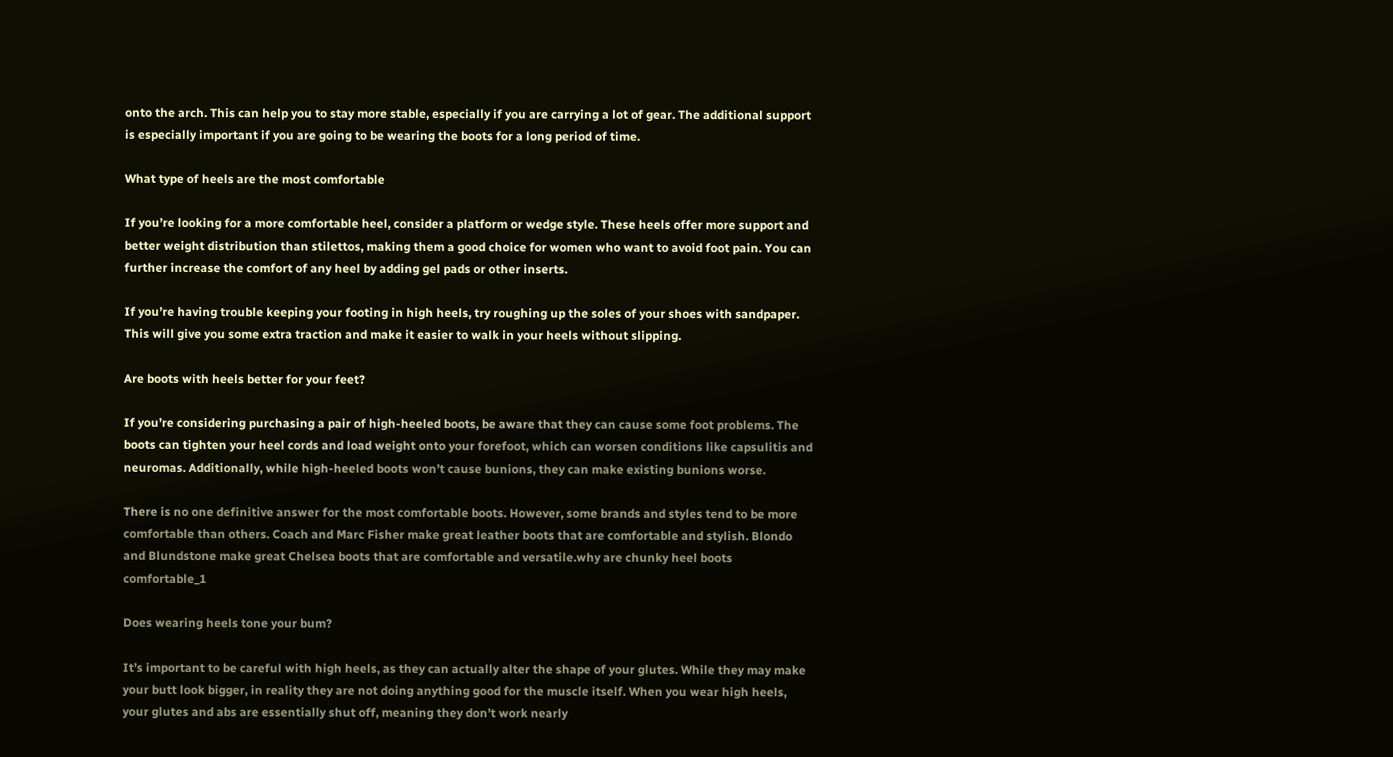onto the arch. This can help you to stay more stable, especially if you are carrying a lot of gear. The additional support is especially important if you are going to be wearing the boots for a long period of time.

What type of heels are the most comfortable

If you’re looking for a more comfortable heel, consider a platform or wedge style. These heels offer more support and better weight distribution than stilettos, making them a good choice for women who want to avoid foot pain. You can further increase the comfort of any heel by adding gel pads or other inserts.

If you’re having trouble keeping your footing in high heels, try roughing up the soles of your shoes with sandpaper. This will give you some extra traction and make it easier to walk in your heels without slipping.

Are boots with heels better for your feet?

If you’re considering purchasing a pair of high-heeled boots, be aware that they can cause some foot problems. The boots can tighten your heel cords and load weight onto your forefoot, which can worsen conditions like capsulitis and neuromas. Additionally, while high-heeled boots won’t cause bunions, they can make existing bunions worse.

There is no one definitive answer for the most comfortable boots. However, some brands and styles tend to be more comfortable than others. Coach and Marc Fisher make great leather boots that are comfortable and stylish. Blondo and Blundstone make great Chelsea boots that are comfortable and versatile.why are chunky heel boots comfortable_1

Does wearing heels tone your bum?

It’s important to be careful with high heels, as they can actually alter the shape of your glutes. While they may make your butt look bigger, in reality they are not doing anything good for the muscle itself. When you wear high heels, your glutes and abs are essentially shut off, meaning they don’t work nearly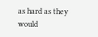as hard as they would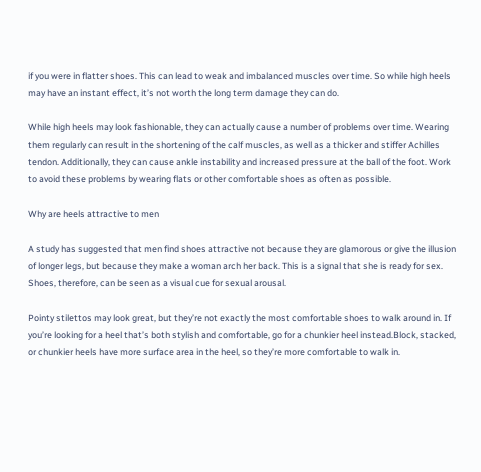if you were in flatter shoes. This can lead to weak and imbalanced muscles over time. So while high heels may have an instant effect, it’s not worth the long term damage they can do.

While high heels may look fashionable, they can actually cause a number of problems over time. Wearing them regularly can result in the shortening of the calf muscles, as well as a thicker and stiffer Achilles tendon. Additionally, they can cause ankle instability and increased pressure at the ball of the foot. Work to avoid these problems by wearing flats or other comfortable shoes as often as possible.

Why are heels attractive to men

A study has suggested that men find shoes attractive not because they are glamorous or give the illusion of longer legs, but because they make a woman arch her back. This is a signal that she is ready for sex. Shoes, therefore, can be seen as a visual cue for sexual arousal.

Pointy stilettos may look great, but they’re not exactly the most comfortable shoes to walk around in. If you’re looking for a heel that’s both stylish and comfortable, go for a chunkier heel instead.Block, stacked, or chunkier heels have more surface area in the heel, so they’re more comfortable to walk in.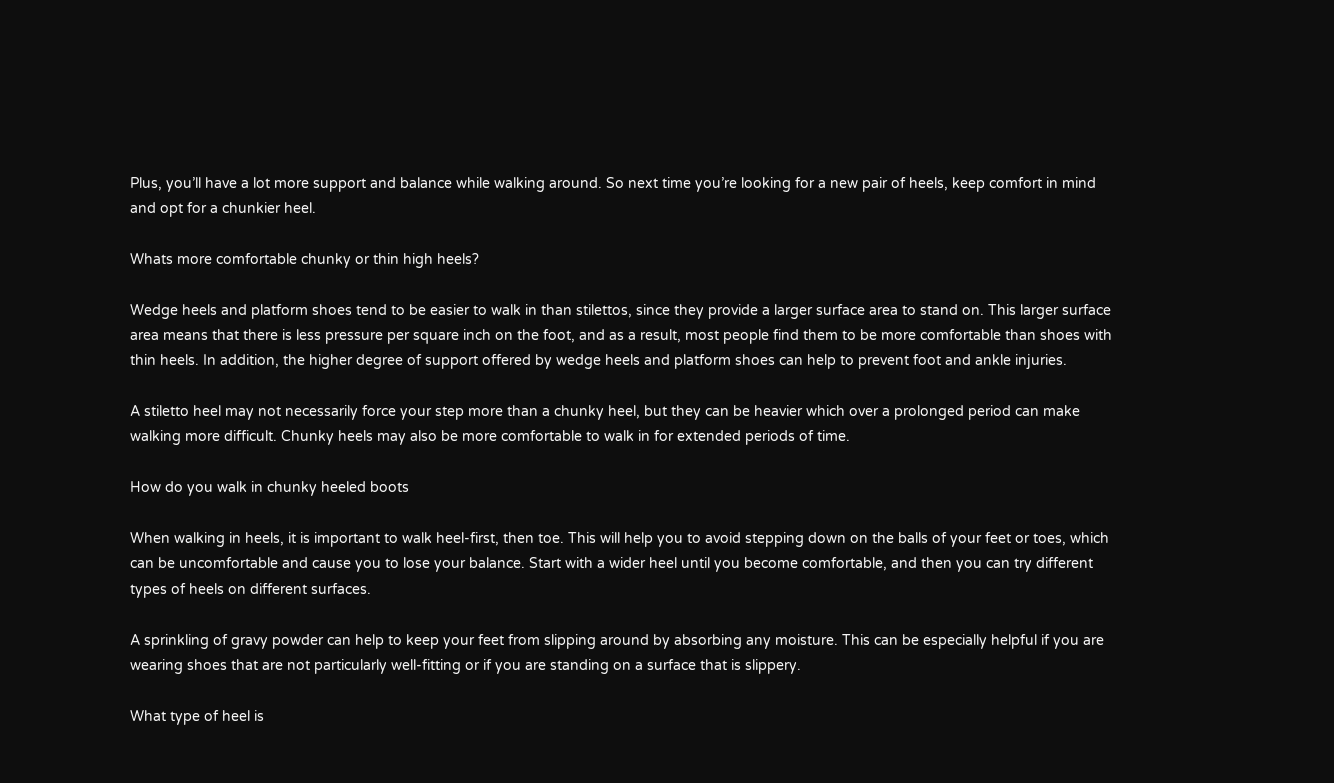Plus, you’ll have a lot more support and balance while walking around. So next time you’re looking for a new pair of heels, keep comfort in mind and opt for a chunkier heel.

Whats more comfortable chunky or thin high heels?

Wedge heels and platform shoes tend to be easier to walk in than stilettos, since they provide a larger surface area to stand on. This larger surface area means that there is less pressure per square inch on the foot, and as a result, most people find them to be more comfortable than shoes with thin heels. In addition, the higher degree of support offered by wedge heels and platform shoes can help to prevent foot and ankle injuries.

A stiletto heel may not necessarily force your step more than a chunky heel, but they can be heavier which over a prolonged period can make walking more difficult. Chunky heels may also be more comfortable to walk in for extended periods of time.

How do you walk in chunky heeled boots

When walking in heels, it is important to walk heel-first, then toe. This will help you to avoid stepping down on the balls of your feet or toes, which can be uncomfortable and cause you to lose your balance. Start with a wider heel until you become comfortable, and then you can try different types of heels on different surfaces.

A sprinkling of gravy powder can help to keep your feet from slipping around by absorbing any moisture. This can be especially helpful if you are wearing shoes that are not particularly well-fitting or if you are standing on a surface that is slippery.

What type of heel is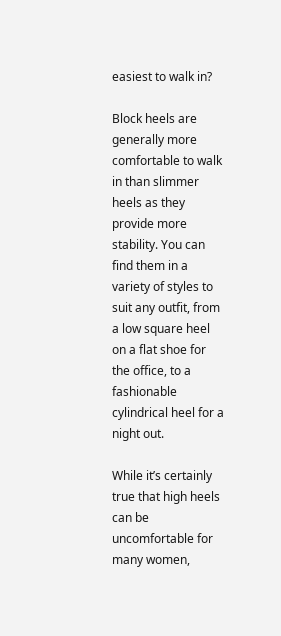easiest to walk in?

Block heels are generally more comfortable to walk in than slimmer heels as they provide more stability. You can find them in a variety of styles to suit any outfit, from a low square heel on a flat shoe for the office, to a fashionable cylindrical heel for a night out.

While it’s certainly true that high heels can be uncomfortable for many women,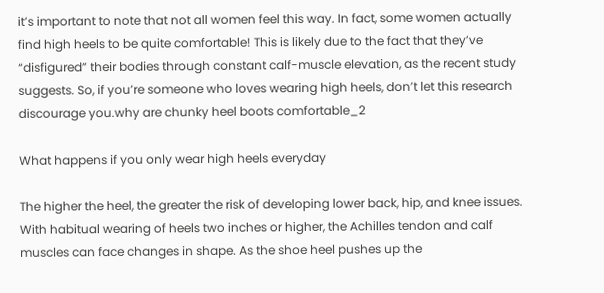it’s important to note that not all women feel this way. In fact, some women actually find high heels to be quite comfortable! This is likely due to the fact that they’ve “disfigured” their bodies through constant calf-muscle elevation, as the recent study suggests. So, if you’re someone who loves wearing high heels, don’t let this research discourage you.why are chunky heel boots comfortable_2

What happens if you only wear high heels everyday

The higher the heel, the greater the risk of developing lower back, hip, and knee issues. With habitual wearing of heels two inches or higher, the Achilles tendon and calf muscles can face changes in shape. As the shoe heel pushes up the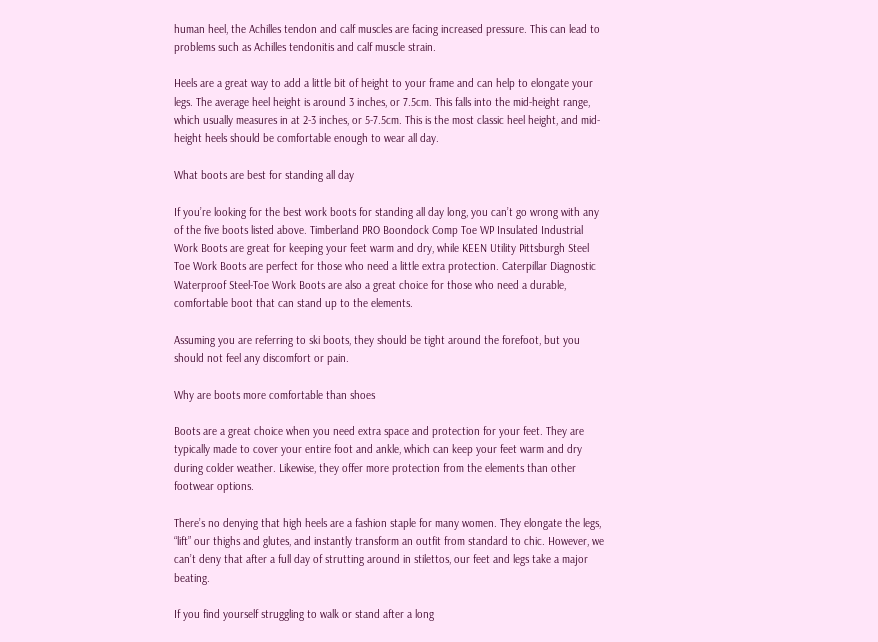human heel, the Achilles tendon and calf muscles are facing increased pressure. This can lead to problems such as Achilles tendonitis and calf muscle strain.

Heels are a great way to add a little bit of height to your frame and can help to elongate your legs. The average heel height is around 3 inches, or 7.5cm. This falls into the mid-height range, which usually measures in at 2-3 inches, or 5-7.5cm. This is the most classic heel height, and mid-height heels should be comfortable enough to wear all day.

What boots are best for standing all day

If you’re looking for the best work boots for standing all day long, you can’t go wrong with any of the five boots listed above. Timberland PRO Boondock Comp Toe WP Insulated Industrial Work Boots are great for keeping your feet warm and dry, while KEEN Utility Pittsburgh Steel Toe Work Boots are perfect for those who need a little extra protection. Caterpillar Diagnostic Waterproof Steel-Toe Work Boots are also a great choice for those who need a durable, comfortable boot that can stand up to the elements.

Assuming you are referring to ski boots, they should be tight around the forefoot, but you should not feel any discomfort or pain.

Why are boots more comfortable than shoes

Boots are a great choice when you need extra space and protection for your feet. They are typically made to cover your entire foot and ankle, which can keep your feet warm and dry during colder weather. Likewise, they offer more protection from the elements than other footwear options.

There’s no denying that high heels are a fashion staple for many women. They elongate the legs, “lift” our thighs and glutes, and instantly transform an outfit from standard to chic. However, we can’t deny that after a full day of strutting around in stilettos, our feet and legs take a major beating.

If you find yourself struggling to walk or stand after a long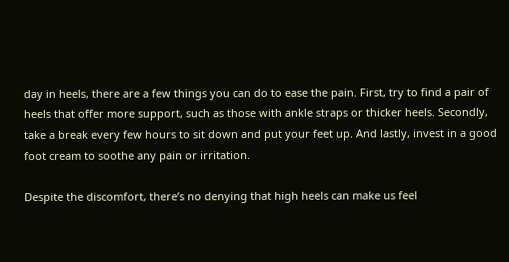day in heels, there are a few things you can do to ease the pain. First, try to find a pair of heels that offer more support, such as those with ankle straps or thicker heels. Secondly, take a break every few hours to sit down and put your feet up. And lastly, invest in a good foot cream to soothe any pain or irritation.

Despite the discomfort, there’s no denying that high heels can make us feel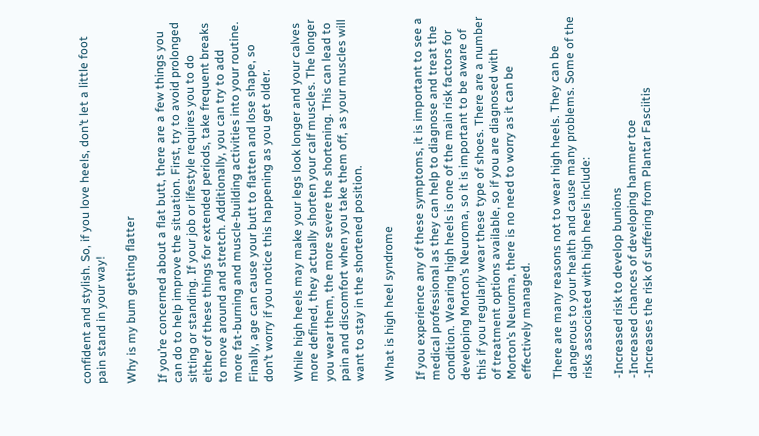confident and stylish. So, if you love heels, don’t let a little foot pain stand in your way!

Why is my bum getting flatter

If you’re concerned about a flat butt, there are a few things you can do to help improve the situation. First, try to avoid prolonged sitting or standing. If your job or lifestyle requires you to do either of these things for extended periods, take frequent breaks to move around and stretch. Additionally, you can try to add more fat-burning and muscle-building activities into your routine. Finally, age can cause your butt to flatten and lose shape, so don’t worry if you notice this happening as you get older.

While high heels may make your legs look longer and your calves more defined, they actually shorten your calf muscles. The longer you wear them, the more severe the shortening. This can lead to pain and discomfort when you take them off, as your muscles will want to stay in the shortened position.

What is high heel syndrome

If you experience any of these symptoms, it is important to see a medical professional as they can help to diagnose and treat the condition. Wearing high heels is one of the main risk factors for developing Morton’s Neuroma, so it is important to be aware of this if you regularly wear these type of shoes. There are a number of treatment options available, so if you are diagnosed with Morton’s Neuroma, there is no need to worry as it can be effectively managed.

There are many reasons not to wear high heels. They can be dangerous to your health and cause many problems. Some of the risks associated with high heels include:

-Increased risk to develop bunions
-Increased chances of developing hammer toe
-Increases the risk of suffering from Plantar Fasciitis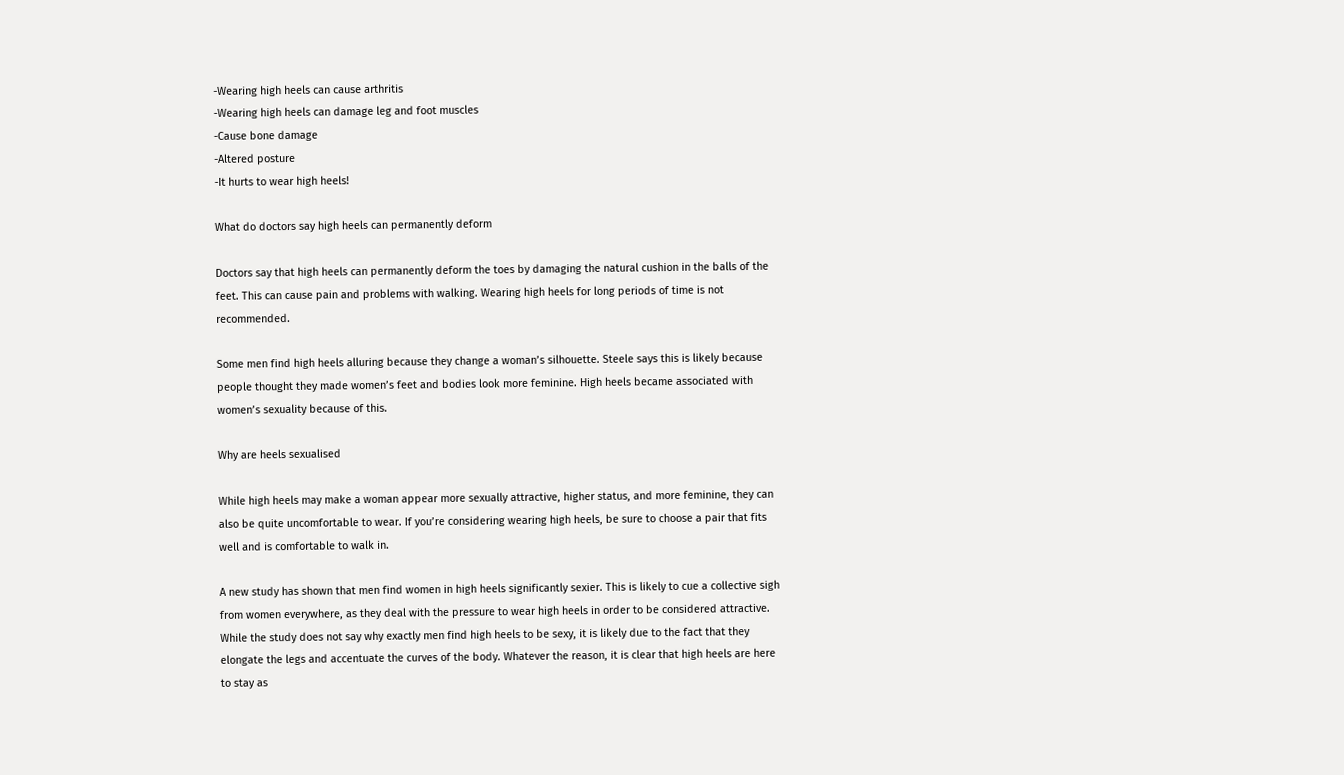-Wearing high heels can cause arthritis
-Wearing high heels can damage leg and foot muscles
-Cause bone damage
-Altered posture
-It hurts to wear high heels!

What do doctors say high heels can permanently deform

Doctors say that high heels can permanently deform the toes by damaging the natural cushion in the balls of the feet. This can cause pain and problems with walking. Wearing high heels for long periods of time is not recommended.

Some men find high heels alluring because they change a woman’s silhouette. Steele says this is likely because people thought they made women’s feet and bodies look more feminine. High heels became associated with women’s sexuality because of this.

Why are heels sexualised

While high heels may make a woman appear more sexually attractive, higher status, and more feminine, they can also be quite uncomfortable to wear. If you’re considering wearing high heels, be sure to choose a pair that fits well and is comfortable to walk in.

A new study has shown that men find women in high heels significantly sexier. This is likely to cue a collective sigh from women everywhere, as they deal with the pressure to wear high heels in order to be considered attractive. While the study does not say why exactly men find high heels to be sexy, it is likely due to the fact that they elongate the legs and accentuate the curves of the body. Whatever the reason, it is clear that high heels are here to stay as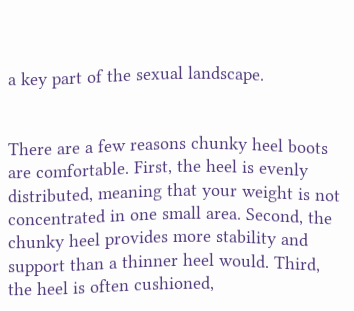a key part of the sexual landscape.


There are a few reasons chunky heel boots are comfortable. First, the heel is evenly distributed, meaning that your weight is not concentrated in one small area. Second, the chunky heel provides more stability and support than a thinner heel would. Third, the heel is often cushioned,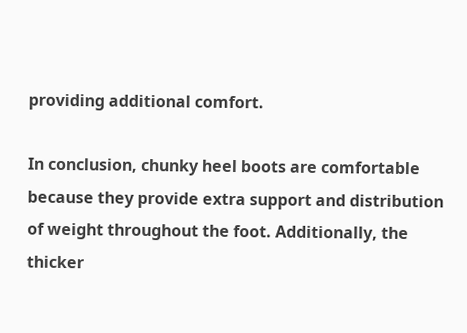providing additional comfort.

In conclusion, chunky heel boots are comfortable because they provide extra support and distribution of weight throughout the foot. Additionally, the thicker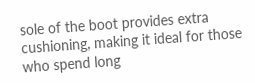sole of the boot provides extra cushioning, making it ideal for those who spend long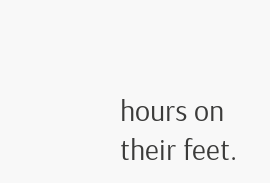hours on their feet.